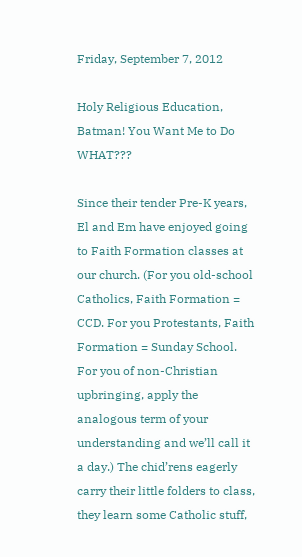Friday, September 7, 2012

Holy Religious Education, Batman! You Want Me to Do WHAT???

Since their tender Pre-K years, El and Em have enjoyed going to Faith Formation classes at our church. (For you old-school Catholics, Faith Formation = CCD. For you Protestants, Faith Formation = Sunday School. For you of non-Christian upbringing, apply the analogous term of your understanding and we’ll call it a day.) The chid’rens eagerly carry their little folders to class, they learn some Catholic stuff,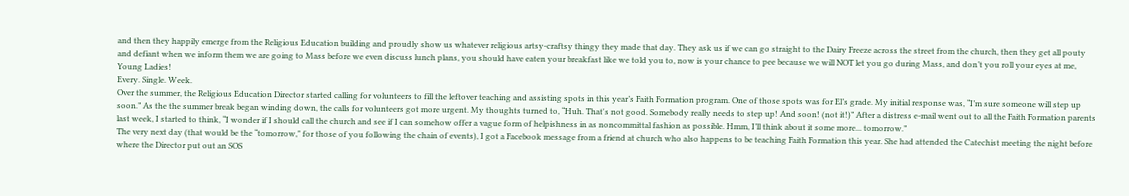and then they happily emerge from the Religious Education building and proudly show us whatever religious artsy-craftsy thingy they made that day. They ask us if we can go straight to the Dairy Freeze across the street from the church, then they get all pouty and defiant when we inform them we are going to Mass before we even discuss lunch plans, you should have eaten your breakfast like we told you to, now is your chance to pee because we will NOT let you go during Mass, and don’t you roll your eyes at me, Young Ladies!
Every. Single. Week.
Over the summer, the Religious Education Director started calling for volunteers to fill the leftover teaching and assisting spots in this year’s Faith Formation program. One of those spots was for El’s grade. My initial response was, “I’m sure someone will step up soon.” As the the summer break began winding down, the calls for volunteers got more urgent. My thoughts turned to, “Huh. That's not good. Somebody really needs to step up! And soon! (not it!)” After a distress e-mail went out to all the Faith Formation parents last week, I started to think, “I wonder if I should call the church and see if I can somehow offer a vague form of helpishness in as noncommittal fashion as possible. Hmm, I’ll think about it some more... tomorrow.”
The very next day (that would be the “tomorrow," for those of you following the chain of events), I got a Facebook message from a friend at church who also happens to be teaching Faith Formation this year. She had attended the Catechist meeting the night before where the Director put out an SOS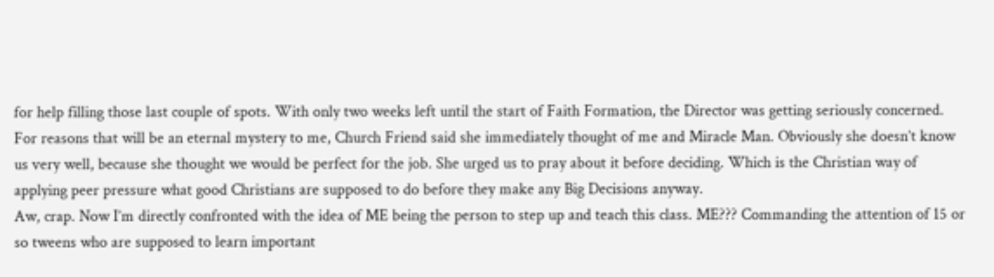for help filling those last couple of spots. With only two weeks left until the start of Faith Formation, the Director was getting seriously concerned. For reasons that will be an eternal mystery to me, Church Friend said she immediately thought of me and Miracle Man. Obviously she doesn’t know us very well, because she thought we would be perfect for the job. She urged us to pray about it before deciding. Which is the Christian way of applying peer pressure what good Christians are supposed to do before they make any Big Decisions anyway.
Aw, crap. Now I’m directly confronted with the idea of ME being the person to step up and teach this class. ME??? Commanding the attention of 15 or so tweens who are supposed to learn important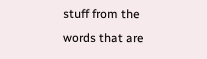stuff from the words that are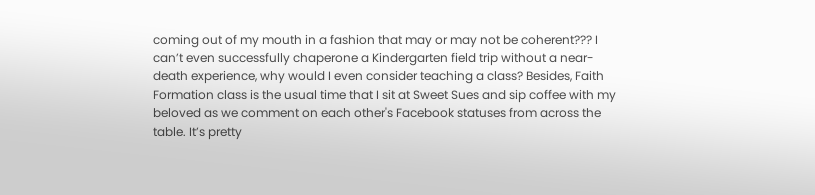coming out of my mouth in a fashion that may or may not be coherent??? I can’t even successfully chaperone a Kindergarten field trip without a near-death experience, why would I even consider teaching a class? Besides, Faith Formation class is the usual time that I sit at Sweet Sues and sip coffee with my beloved as we comment on each other's Facebook statuses from across the table. It’s pretty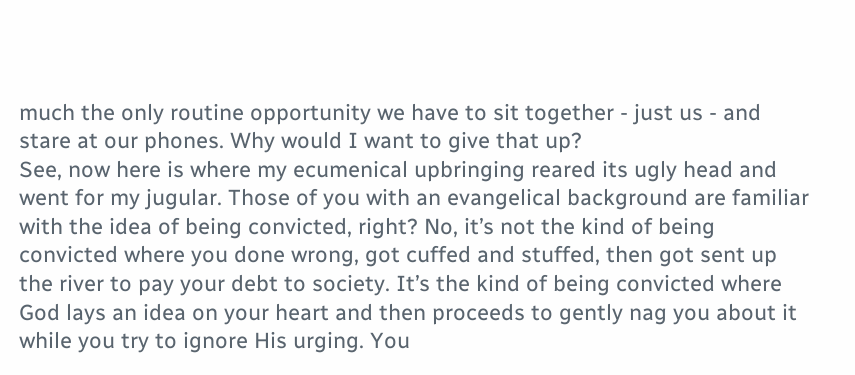much the only routine opportunity we have to sit together - just us - and stare at our phones. Why would I want to give that up?
See, now here is where my ecumenical upbringing reared its ugly head and went for my jugular. Those of you with an evangelical background are familiar with the idea of being convicted, right? No, it’s not the kind of being convicted where you done wrong, got cuffed and stuffed, then got sent up the river to pay your debt to society. It’s the kind of being convicted where God lays an idea on your heart and then proceeds to gently nag you about it while you try to ignore His urging. You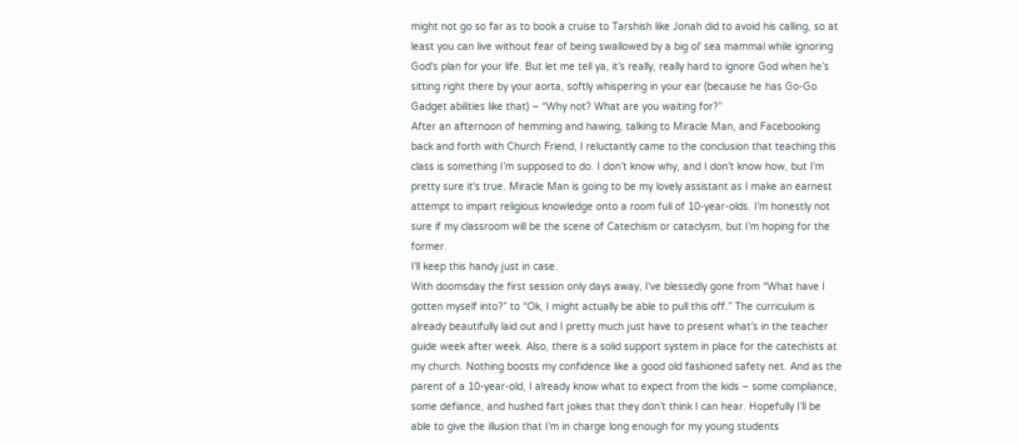might not go so far as to book a cruise to Tarshish like Jonah did to avoid his calling, so at least you can live without fear of being swallowed by a big ol' sea mammal while ignoring God's plan for your life. But let me tell ya, it’s really, really hard to ignore God when he’s sitting right there by your aorta, softly whispering in your ear (because he has Go-Go Gadget abilities like that) – “Why not? What are you waiting for?”
After an afternoon of hemming and hawing, talking to Miracle Man, and Facebooking back and forth with Church Friend, I reluctantly came to the conclusion that teaching this class is something I’m supposed to do. I don’t know why, and I don’t know how, but I'm pretty sure it's true. Miracle Man is going to be my lovely assistant as I make an earnest attempt to impart religious knowledge onto a room full of 10-year-olds. I’m honestly not sure if my classroom will be the scene of Catechism or cataclysm, but I’m hoping for the former.
I'll keep this handy just in case.
With doomsday the first session only days away, I've blessedly gone from “What have I gotten myself into?” to “Ok, I might actually be able to pull this off.” The curriculum is already beautifully laid out and I pretty much just have to present what’s in the teacher guide week after week. Also, there is a solid support system in place for the catechists at my church. Nothing boosts my confidence like a good old fashioned safety net. And as the parent of a 10-year-old, I already know what to expect from the kids – some compliance, some defiance, and hushed fart jokes that they don’t think I can hear. Hopefully I’ll be able to give the illusion that I’m in charge long enough for my young students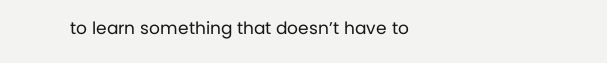to learn something that doesn’t have to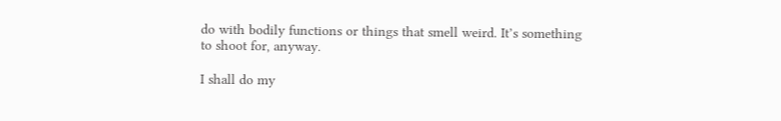do with bodily functions or things that smell weird. It’s something to shoot for, anyway.

I shall do my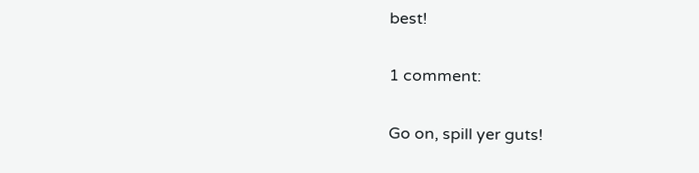best!

1 comment:

Go on, spill yer guts!